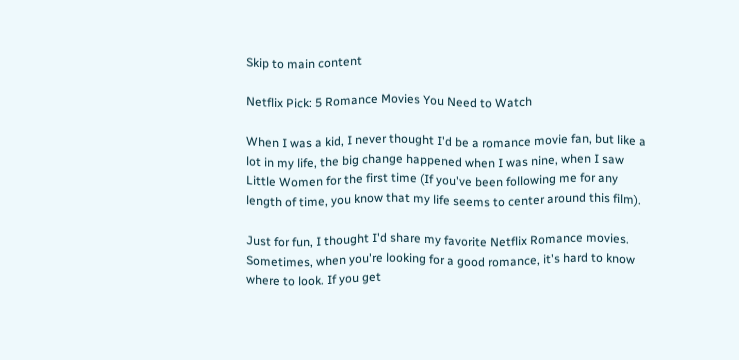Skip to main content

Netflix Pick: 5 Romance Movies You Need to Watch

When I was a kid, I never thought I'd be a romance movie fan, but like a lot in my life, the big change happened when I was nine, when I saw Little Women for the first time (If you've been following me for any length of time, you know that my life seems to center around this film).

Just for fun, I thought I'd share my favorite Netflix Romance movies. Sometimes, when you're looking for a good romance, it's hard to know where to look. If you get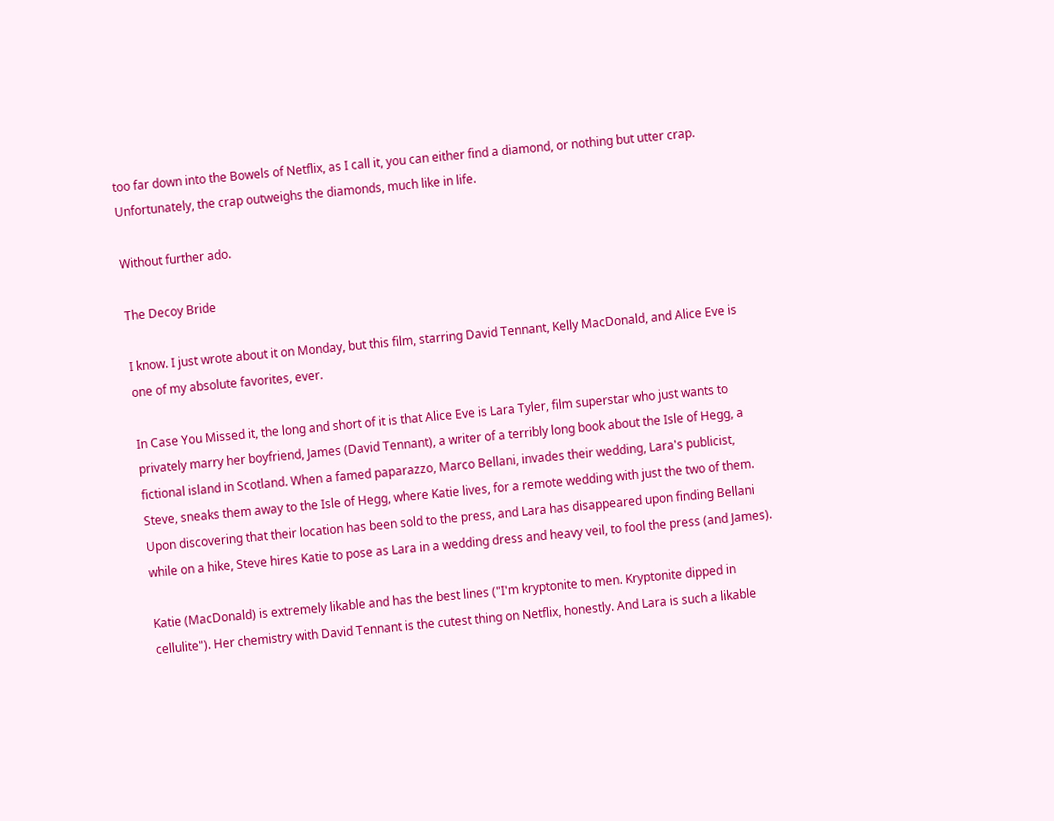too far down into the Bowels of Netflix, as I call it, you can either find a diamond, or nothing but utter crap. Unfortunately, the crap outweighs the diamonds, much like in life.

Without further ado.

The Decoy Bride

I know. I just wrote about it on Monday, but this film, starring David Tennant, Kelly MacDonald, and Alice Eve is one of my absolute favorites, ever.

In Case You Missed it, the long and short of it is that Alice Eve is Lara Tyler, film superstar who just wants to privately marry her boyfriend, James (David Tennant), a writer of a terribly long book about the Isle of Hegg, a fictional island in Scotland. When a famed paparazzo, Marco Bellani, invades their wedding, Lara's publicist, Steve, sneaks them away to the Isle of Hegg, where Katie lives, for a remote wedding with just the two of them. Upon discovering that their location has been sold to the press, and Lara has disappeared upon finding Bellani while on a hike, Steve hires Katie to pose as Lara in a wedding dress and heavy veil, to fool the press (and James).

Katie (MacDonald) is extremely likable and has the best lines ("I'm kryptonite to men. Kryptonite dipped in cellulite"). Her chemistry with David Tennant is the cutest thing on Netflix, honestly. And Lara is such a likable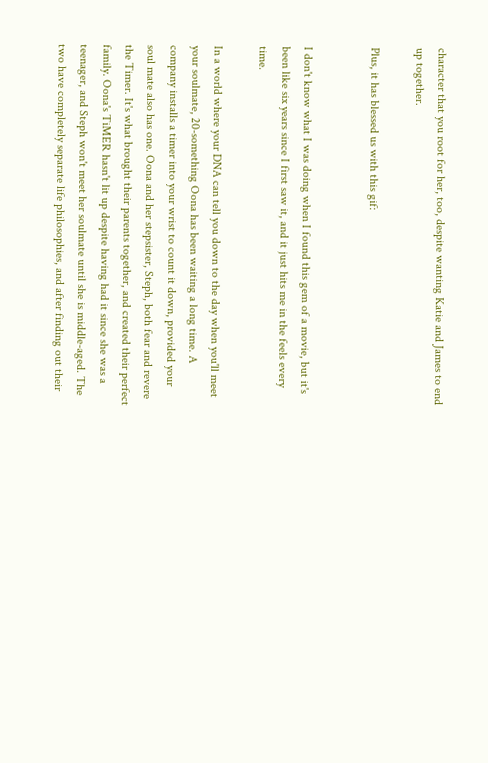character that you root for her, too, despite wanting Katie and James to end up together.

Plus, it has blessed us with this gif:


I don't know what I was doing when I found this gem of a movie, but it's been like six years since I first saw it, and it just hits me in the feels every time.

In a world where your DNA can tell you down to the day when you'll meet your soulmate, 20-something Oona has been waiting a long time. A company installs a timer into your wrist to count it down, provided your soul mate also has one. Oona and her stepsister, Steph, both fear and revere the Timer. It's what brought their parents together, and created their perfect family. Oona's TiMER hasn't lit up despite having had it since she was a teenager, and Steph won't meet her soulmate until she is middle-aged. The two have completely separate life philosophies, and after finding out their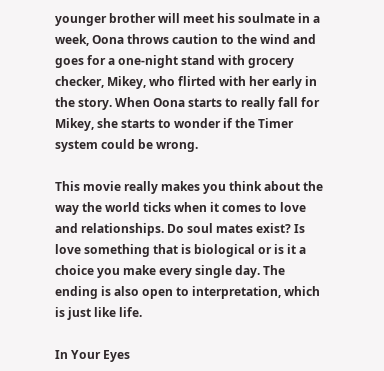younger brother will meet his soulmate in a week, Oona throws caution to the wind and goes for a one-night stand with grocery checker, Mikey, who flirted with her early in the story. When Oona starts to really fall for Mikey, she starts to wonder if the Timer system could be wrong.

This movie really makes you think about the way the world ticks when it comes to love and relationships. Do soul mates exist? Is love something that is biological or is it a choice you make every single day. The ending is also open to interpretation, which is just like life.

In Your Eyes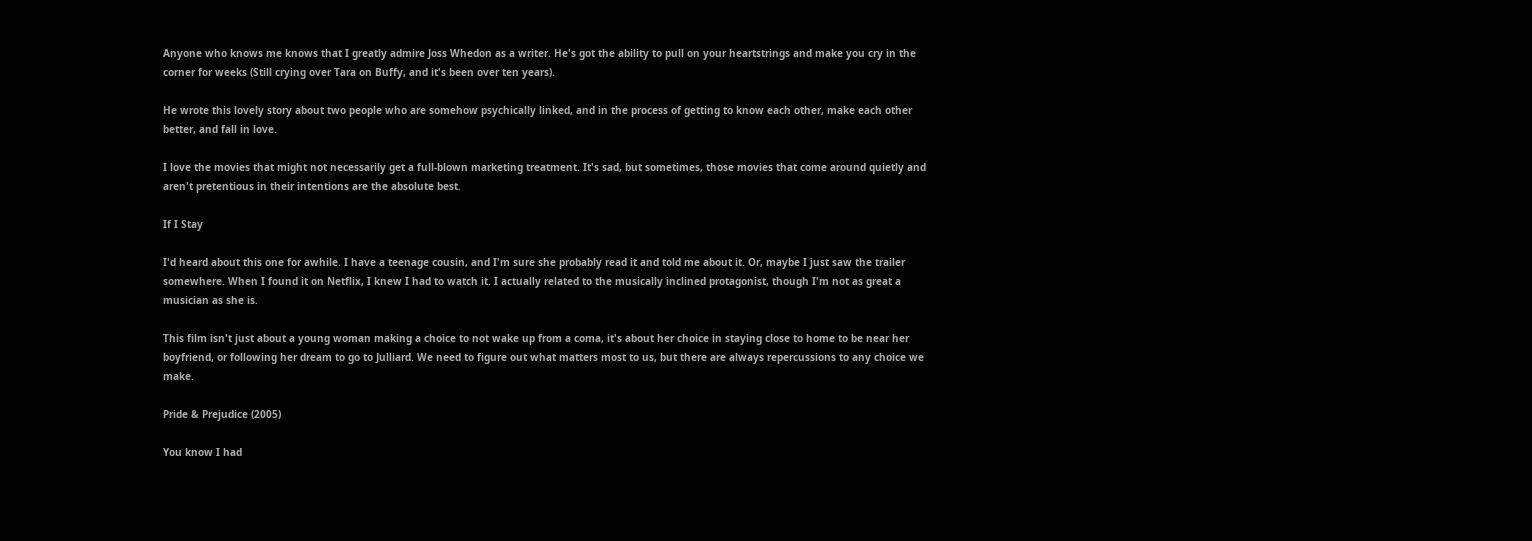Anyone who knows me knows that I greatly admire Joss Whedon as a writer. He's got the ability to pull on your heartstrings and make you cry in the corner for weeks (Still crying over Tara on Buffy, and it's been over ten years).

He wrote this lovely story about two people who are somehow psychically linked, and in the process of getting to know each other, make each other better, and fall in love.

I love the movies that might not necessarily get a full-blown marketing treatment. It's sad, but sometimes, those movies that come around quietly and aren't pretentious in their intentions are the absolute best.

If I Stay

I'd heard about this one for awhile. I have a teenage cousin, and I'm sure she probably read it and told me about it. Or, maybe I just saw the trailer somewhere. When I found it on Netflix, I knew I had to watch it. I actually related to the musically inclined protagonist, though I'm not as great a musician as she is.

This film isn't just about a young woman making a choice to not wake up from a coma, it's about her choice in staying close to home to be near her boyfriend, or following her dream to go to Julliard. We need to figure out what matters most to us, but there are always repercussions to any choice we make.

Pride & Prejudice (2005)

You know I had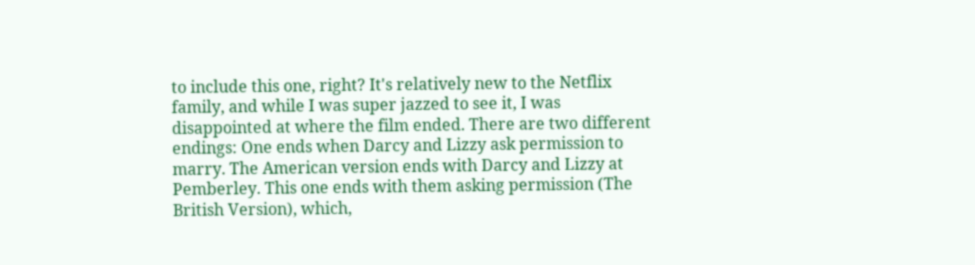to include this one, right? It's relatively new to the Netflix family, and while I was super jazzed to see it, I was disappointed at where the film ended. There are two different endings: One ends when Darcy and Lizzy ask permission to marry. The American version ends with Darcy and Lizzy at Pemberley. This one ends with them asking permission (The British Version), which,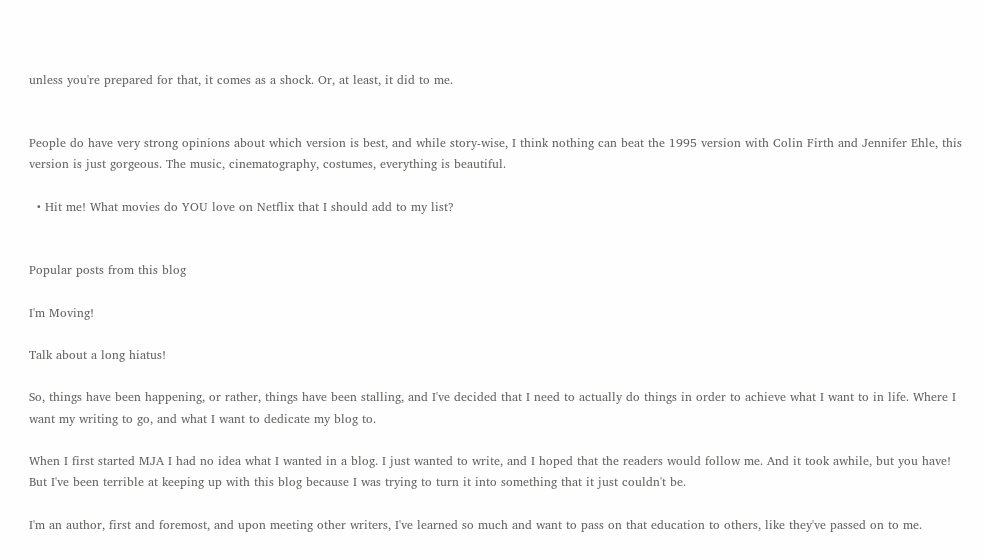unless you're prepared for that, it comes as a shock. Or, at least, it did to me.


People do have very strong opinions about which version is best, and while story-wise, I think nothing can beat the 1995 version with Colin Firth and Jennifer Ehle, this version is just gorgeous. The music, cinematography, costumes, everything is beautiful.

  • Hit me! What movies do YOU love on Netflix that I should add to my list?


Popular posts from this blog

I'm Moving!

Talk about a long hiatus!

So, things have been happening, or rather, things have been stalling, and I've decided that I need to actually do things in order to achieve what I want to in life. Where I want my writing to go, and what I want to dedicate my blog to.

When I first started MJA I had no idea what I wanted in a blog. I just wanted to write, and I hoped that the readers would follow me. And it took awhile, but you have! But I've been terrible at keeping up with this blog because I was trying to turn it into something that it just couldn't be.

I'm an author, first and foremost, and upon meeting other writers, I've learned so much and want to pass on that education to others, like they've passed on to me.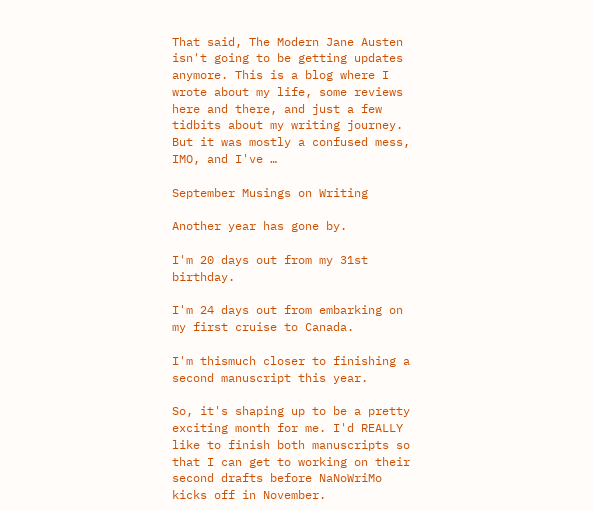That said, The Modern Jane Austen isn't going to be getting updates anymore. This is a blog where I wrote about my life, some reviews here and there, and just a few tidbits about my writing journey. But it was mostly a confused mess, IMO, and I've …

September Musings on Writing

Another year has gone by.

I'm 20 days out from my 31st birthday.

I'm 24 days out from embarking on my first cruise to Canada.

I'm thismuch closer to finishing a second manuscript this year.

So, it's shaping up to be a pretty exciting month for me. I'd REALLY like to finish both manuscripts so that I can get to working on their second drafts before NaNoWriMo kicks off in November.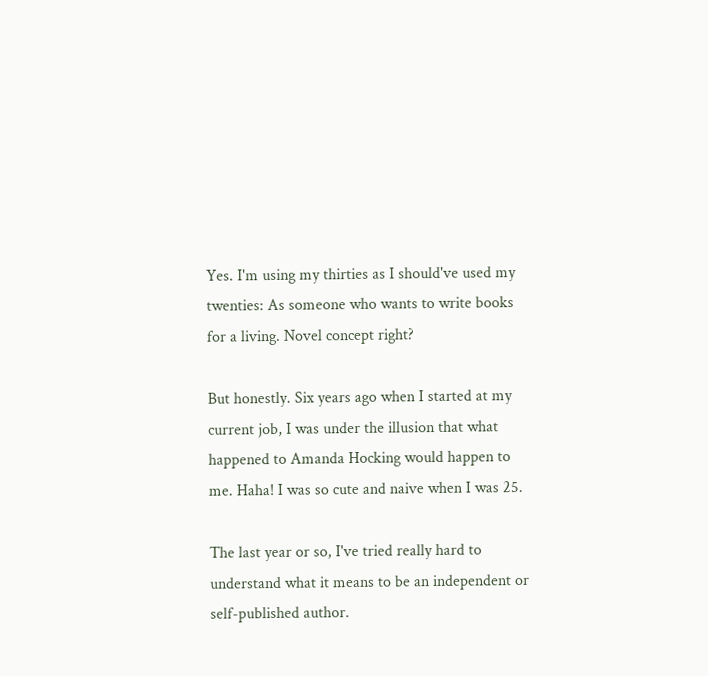Yes. I'm using my thirties as I should've used my twenties: As someone who wants to write books for a living. Novel concept right?

But honestly. Six years ago when I started at my current job, I was under the illusion that what happened to Amanda Hocking would happen to me. Haha! I was so cute and naive when I was 25.

The last year or so, I've tried really hard to understand what it means to be an independent or self-published author.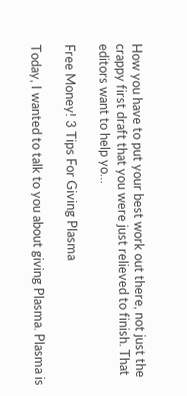How you have to put your best work out there, not just the crappy first draft that you were just relieved to finish. That editors want to help yo…

Free Money! 3 Tips For Giving Plasma

Today, I wanted to talk to you about giving Plasma. Plasma is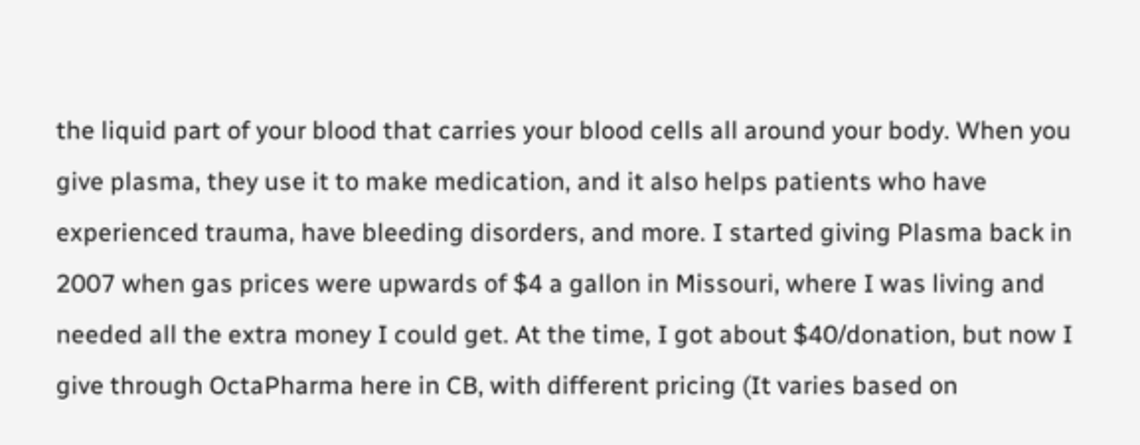the liquid part of your blood that carries your blood cells all around your body. When you give plasma, they use it to make medication, and it also helps patients who have experienced trauma, have bleeding disorders, and more. I started giving Plasma back in 2007 when gas prices were upwards of $4 a gallon in Missouri, where I was living and needed all the extra money I could get. At the time, I got about $40/donation, but now I give through OctaPharma here in CB, with different pricing (It varies based on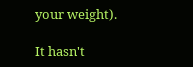your weight).

It hasn't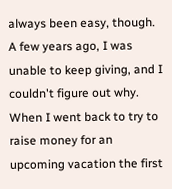always been easy, though. A few years ago, I was unable to keep giving, and I couldn't figure out why. When I went back to try to raise money for an upcoming vacation the first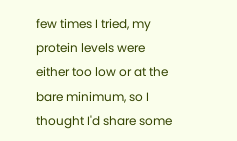few times I tried, my protein levels were either too low or at the bare minimum, so I thought I'd share some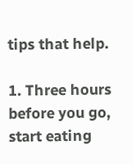tips that help.

1. Three hours before you go, start eating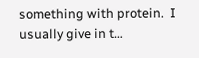something with protein.  I usually give in t…